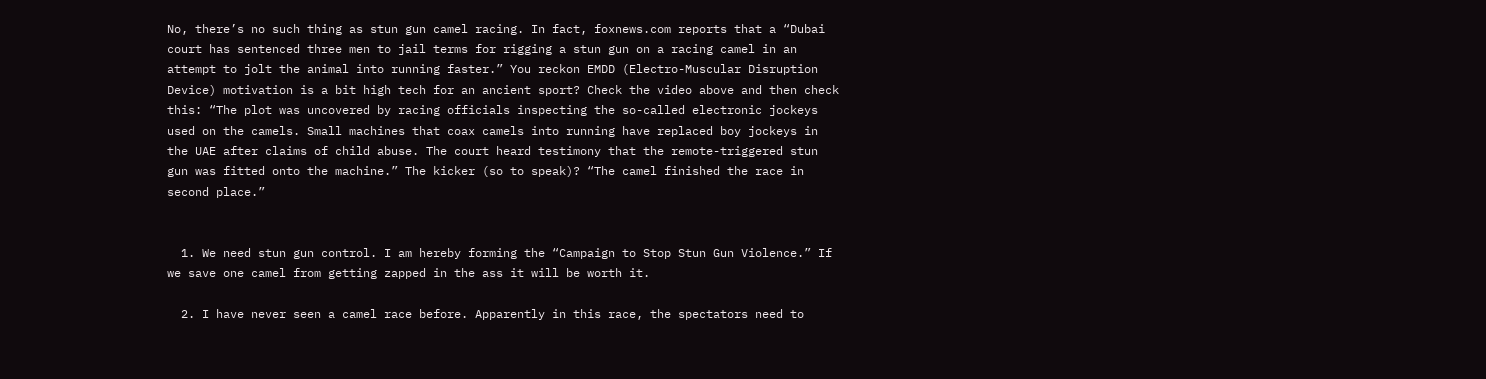No, there’s no such thing as stun gun camel racing. In fact, foxnews.com reports that a “Dubai court has sentenced three men to jail terms for rigging a stun gun on a racing camel in an attempt to jolt the animal into running faster.” You reckon EMDD (Electro-Muscular Disruption Device) motivation is a bit high tech for an ancient sport? Check the video above and then check this: “The plot was uncovered by racing officials inspecting the so-called electronic jockeys used on the camels. Small machines that coax camels into running have replaced boy jockeys in the UAE after claims of child abuse. The court heard testimony that the remote-triggered stun gun was fitted onto the machine.” The kicker (so to speak)? “The camel finished the race in second place.”


  1. We need stun gun control. I am hereby forming the “Campaign to Stop Stun Gun Violence.” If we save one camel from getting zapped in the ass it will be worth it.

  2. I have never seen a camel race before. Apparently in this race, the spectators need to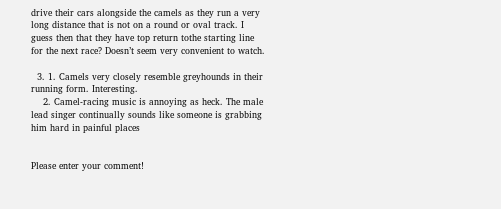drive their cars alongside the camels as they run a very long distance that is not on a round or oval track. I guess then that they have top return tothe starting line for the next race? Doesn’t seem very convenient to watch.

  3. 1. Camels very closely resemble greyhounds in their running form. Interesting.
    2. Camel-racing music is annoying as heck. The male lead singer continually sounds like someone is grabbing him hard in painful places


Please enter your comment!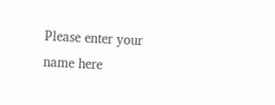Please enter your name here